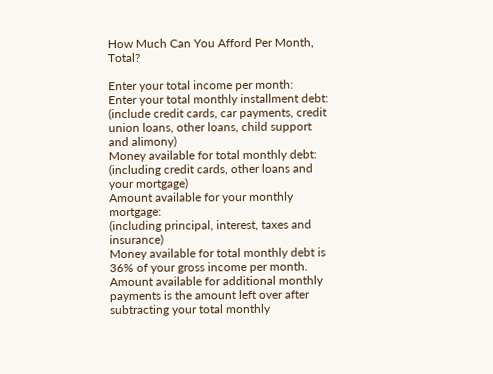How Much Can You Afford Per Month, Total?

Enter your total income per month:
Enter your total monthly installment debt:
(include credit cards, car payments, credit union loans, other loans, child support and alimony)
Money available for total monthly debt:
(including credit cards, other loans and your mortgage)
Amount available for your monthly mortgage:
(including principal, interest, taxes and insurance)
Money available for total monthly debt is 36% of your gross income per month. Amount available for additional monthly payments is the amount left over after subtracting your total monthly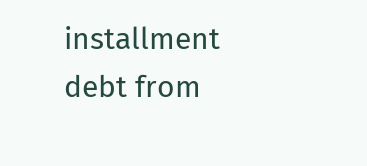installment debt from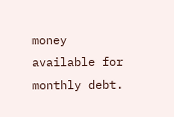money available for monthly debt.